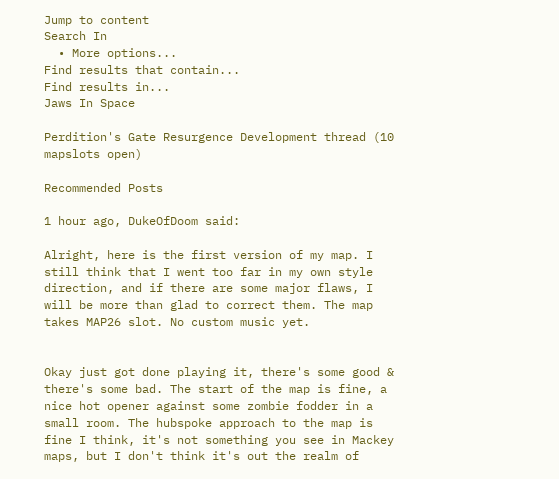Jump to content
Search In
  • More options...
Find results that contain...
Find results in...
Jaws In Space

Perdition's Gate Resurgence Development thread (10 mapslots open)

Recommended Posts

1 hour ago, DukeOfDoom said:

Alright, here is the first version of my map. I still think that I went too far in my own style direction, and if there are some major flaws, I will be more than glad to correct them. The map takes MAP26 slot. No custom music yet.


Okay just got done playing it, there's some good & there's some bad. The start of the map is fine, a nice hot opener against some zombie fodder in a small room. The hubspoke approach to the map is fine I think, it's not something you see in Mackey maps, but I don't think it's out the realm of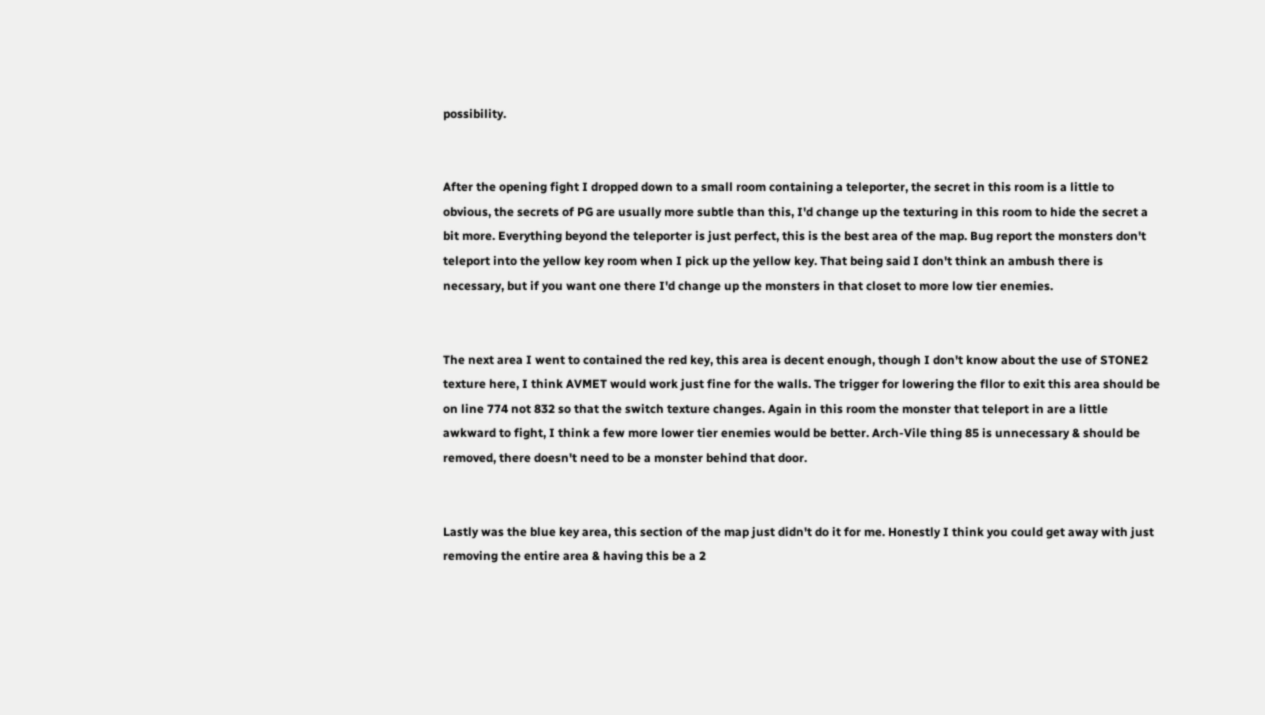possibility.


After the opening fight I dropped down to a small room containing a teleporter, the secret in this room is a little to obvious, the secrets of PG are usually more subtle than this, I'd change up the texturing in this room to hide the secret a bit more. Everything beyond the teleporter is just perfect, this is the best area of the map. Bug report the monsters don't teleport into the yellow key room when I pick up the yellow key. That being said I don't think an ambush there is necessary, but if you want one there I'd change up the monsters in that closet to more low tier enemies.


The next area I went to contained the red key, this area is decent enough, though I don't know about the use of STONE2 texture here, I think AVMET would work just fine for the walls. The trigger for lowering the fllor to exit this area should be on line 774 not 832 so that the switch texture changes. Again in this room the monster that teleport in are a little awkward to fight, I think a few more lower tier enemies would be better. Arch-Vile thing 85 is unnecessary & should be removed, there doesn't need to be a monster behind that door.


Lastly was the blue key area, this section of the map just didn't do it for me. Honestly I think you could get away with just removing the entire area & having this be a 2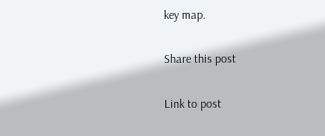key map.

Share this post

Link to post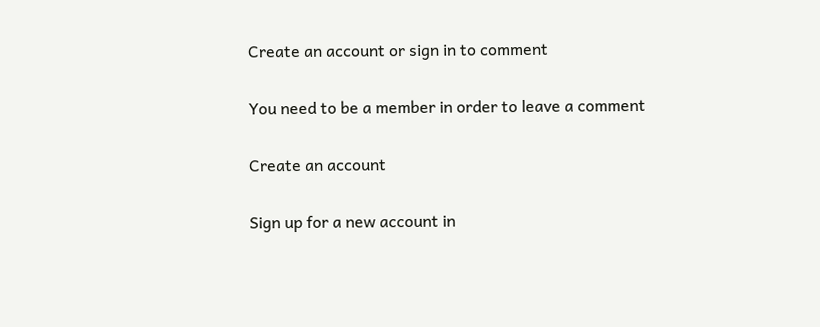Create an account or sign in to comment

You need to be a member in order to leave a comment

Create an account

Sign up for a new account in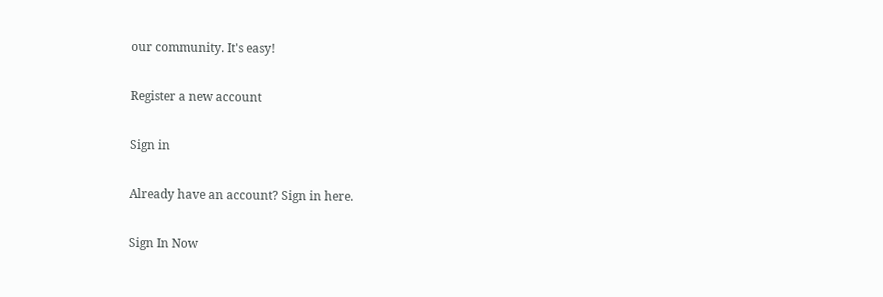our community. It's easy!

Register a new account

Sign in

Already have an account? Sign in here.

Sign In Now